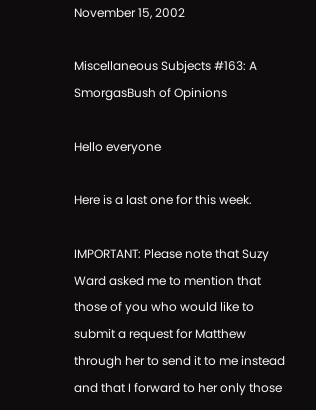November 15, 2002

Miscellaneous Subjects #163: A SmorgasBush of Opinions

Hello everyone

Here is a last one for this week.

IMPORTANT: Please note that Suzy Ward asked me to mention that those of you who would like to submit a request for Matthew through her to send it to me instead and that I forward to her only those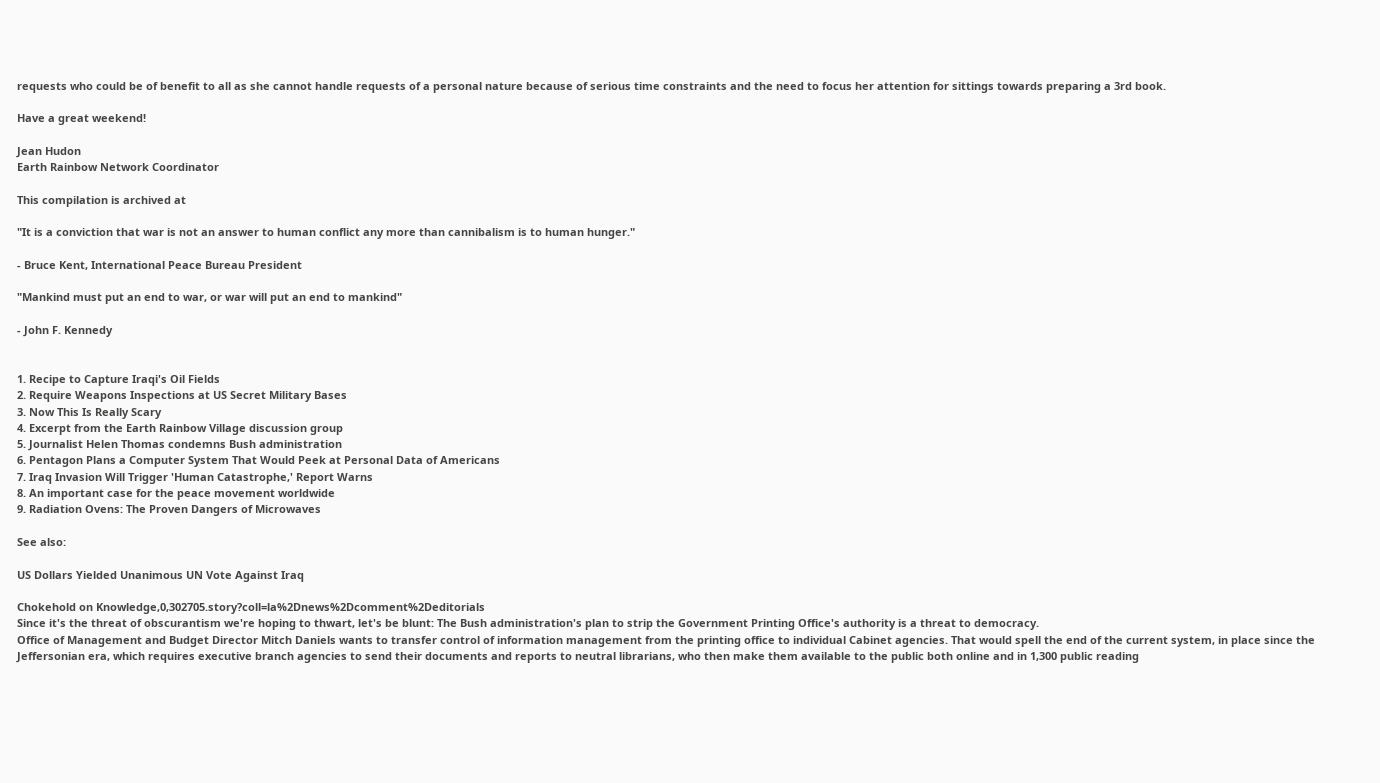requests who could be of benefit to all as she cannot handle requests of a personal nature because of serious time constraints and the need to focus her attention for sittings towards preparing a 3rd book.

Have a great weekend!

Jean Hudon
Earth Rainbow Network Coordinator

This compilation is archived at

"It is a conviction that war is not an answer to human conflict any more than cannibalism is to human hunger."

- Bruce Kent, International Peace Bureau President

"Mankind must put an end to war, or war will put an end to mankind"

- John F. Kennedy


1. Recipe to Capture Iraqi's Oil Fields
2. Require Weapons Inspections at US Secret Military Bases
3. Now This Is Really Scary
4. Excerpt from the Earth Rainbow Village discussion group
5. Journalist Helen Thomas condemns Bush administration
6. Pentagon Plans a Computer System That Would Peek at Personal Data of Americans
7. Iraq Invasion Will Trigger 'Human Catastrophe,' Report Warns
8. An important case for the peace movement worldwide
9. Radiation Ovens: The Proven Dangers of Microwaves

See also:

US Dollars Yielded Unanimous UN Vote Against Iraq

Chokehold on Knowledge,0,302705.story?coll=la%2Dnews%2Dcomment%2Deditorials
Since it's the threat of obscurantism we're hoping to thwart, let's be blunt: The Bush administration's plan to strip the Government Printing Office's authority is a threat to democracy.
Office of Management and Budget Director Mitch Daniels wants to transfer control of information management from the printing office to individual Cabinet agencies. That would spell the end of the current system, in place since the Jeffersonian era, which requires executive branch agencies to send their documents and reports to neutral librarians, who then make them available to the public both online and in 1,300 public reading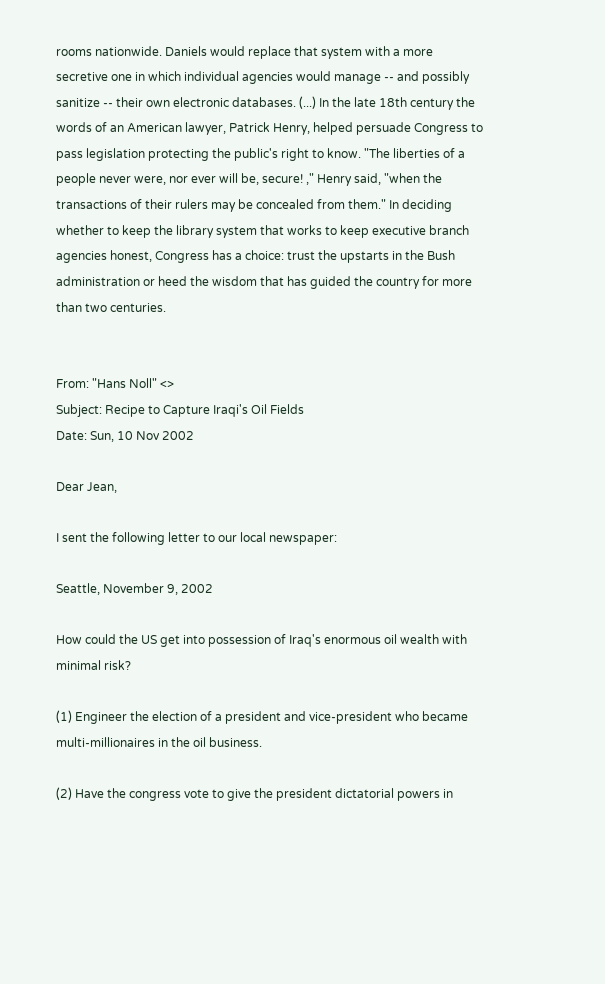rooms nationwide. Daniels would replace that system with a more secretive one in which individual agencies would manage -- and possibly sanitize -- their own electronic databases. (...) In the late 18th century the words of an American lawyer, Patrick Henry, helped persuade Congress to pass legislation protecting the public's right to know. "The liberties of a people never were, nor ever will be, secure! ," Henry said, "when the transactions of their rulers may be concealed from them." In deciding whether to keep the library system that works to keep executive branch agencies honest, Congress has a choice: trust the upstarts in the Bush administration or heed the wisdom that has guided the country for more than two centuries.


From: "Hans Noll" <>
Subject: Recipe to Capture Iraqi's Oil Fields
Date: Sun, 10 Nov 2002

Dear Jean,

I sent the following letter to our local newspaper:

Seattle, November 9, 2002

How could the US get into possession of Iraq's enormous oil wealth with minimal risk?

(1) Engineer the election of a president and vice-president who became multi-millionaires in the oil business.

(2) Have the congress vote to give the president dictatorial powers in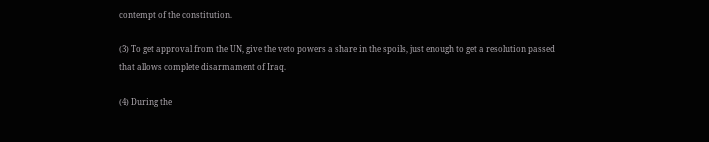contempt of the constitution.

(3) To get approval from the UN, give the veto powers a share in the spoils, just enough to get a resolution passed that allows complete disarmament of Iraq.

(4) During the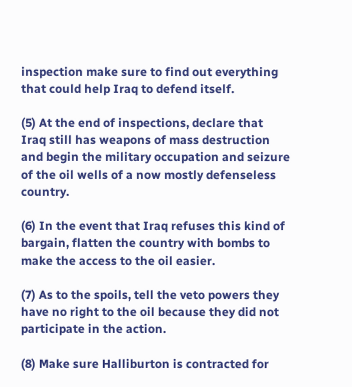inspection make sure to find out everything that could help Iraq to defend itself.

(5) At the end of inspections, declare that Iraq still has weapons of mass destruction and begin the military occupation and seizure of the oil wells of a now mostly defenseless country.

(6) In the event that Iraq refuses this kind of bargain, flatten the country with bombs to make the access to the oil easier.

(7) As to the spoils, tell the veto powers they have no right to the oil because they did not participate in the action.

(8) Make sure Halliburton is contracted for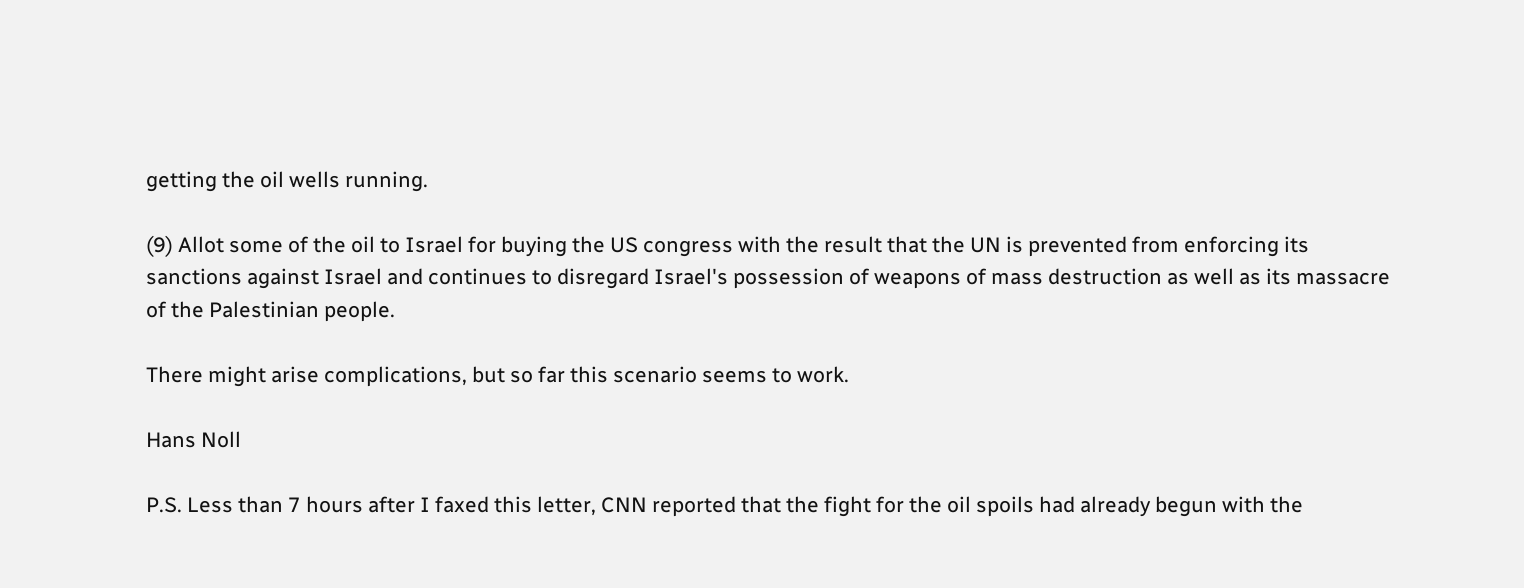getting the oil wells running.

(9) Allot some of the oil to Israel for buying the US congress with the result that the UN is prevented from enforcing its sanctions against Israel and continues to disregard Israel's possession of weapons of mass destruction as well as its massacre of the Palestinian people.

There might arise complications, but so far this scenario seems to work.

Hans Noll

P.S. Less than 7 hours after I faxed this letter, CNN reported that the fight for the oil spoils had already begun with the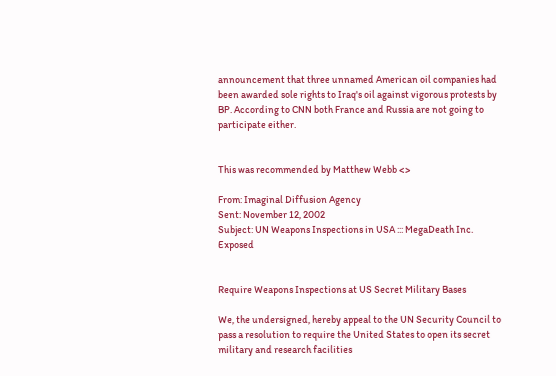announcement that three unnamed American oil companies had been awarded sole rights to Iraq's oil against vigorous protests by BP. According to CNN both France and Russia are not going to participate either.


This was recommended by Matthew Webb <>

From: Imaginal Diffusion Agency
Sent: November 12, 2002
Subject: UN Weapons Inspections in USA ::: MegaDeath Inc. Exposed


Require Weapons Inspections at US Secret Military Bases

We, the undersigned, hereby appeal to the UN Security Council to pass a resolution to require the United States to open its secret military and research facilities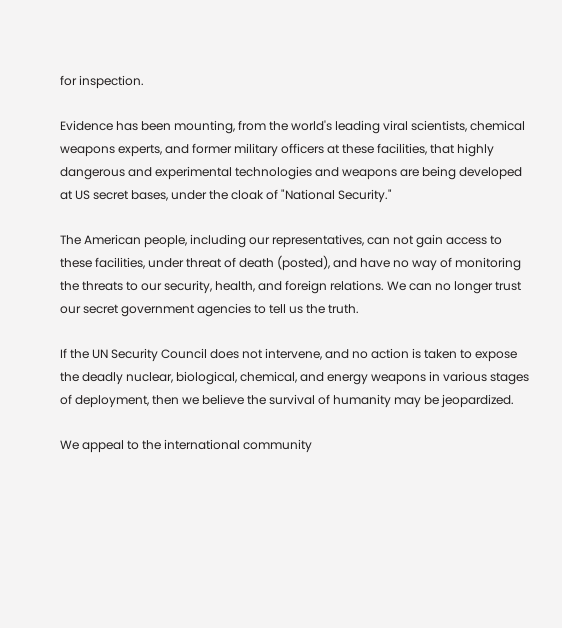for inspection.

Evidence has been mounting, from the world's leading viral scientists, chemical weapons experts, and former military officers at these facilities, that highly dangerous and experimental technologies and weapons are being developed at US secret bases, under the cloak of "National Security."

The American people, including our representatives, can not gain access to these facilities, under threat of death (posted), and have no way of monitoring the threats to our security, health, and foreign relations. We can no longer trust our secret government agencies to tell us the truth.

If the UN Security Council does not intervene, and no action is taken to expose the deadly nuclear, biological, chemical, and energy weapons in various stages of deployment, then we believe the survival of humanity may be jeopardized.

We appeal to the international community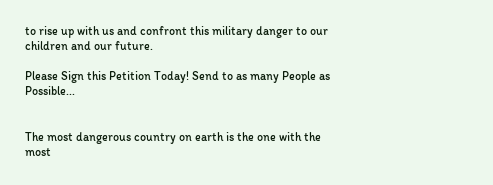to rise up with us and confront this military danger to our children and our future.

Please Sign this Petition Today! Send to as many People as Possible...


The most dangerous country on earth is the one with the most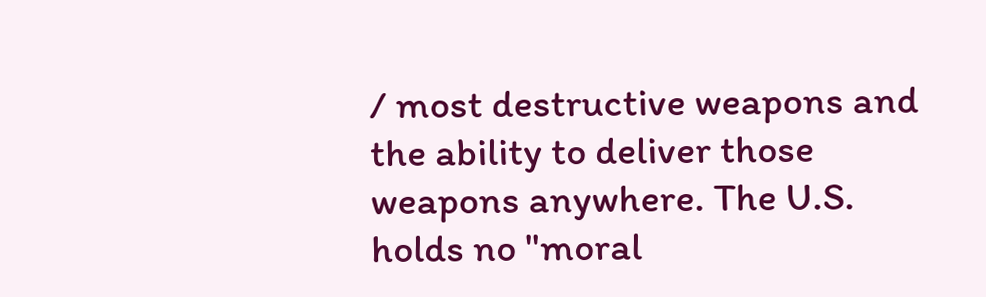/ most destructive weapons and the ability to deliver those weapons anywhere. The U.S. holds no "moral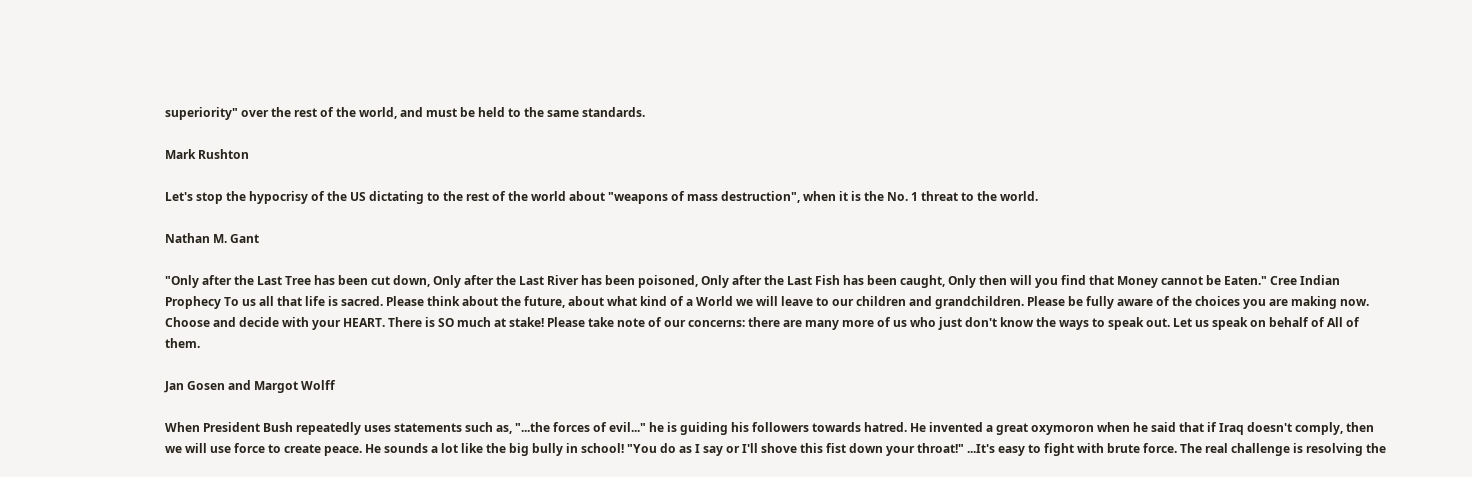superiority" over the rest of the world, and must be held to the same standards.

Mark Rushton

Let's stop the hypocrisy of the US dictating to the rest of the world about "weapons of mass destruction", when it is the No. 1 threat to the world.

Nathan M. Gant

"Only after the Last Tree has been cut down, Only after the Last River has been poisoned, Only after the Last Fish has been caught, Only then will you find that Money cannot be Eaten." Cree Indian Prophecy To us all that life is sacred. Please think about the future, about what kind of a World we will leave to our children and grandchildren. Please be fully aware of the choices you are making now. Choose and decide with your HEART. There is SO much at stake! Please take note of our concerns: there are many more of us who just don't know the ways to speak out. Let us speak on behalf of All of them.

Jan Gosen and Margot Wolff

When President Bush repeatedly uses statements such as, "...the forces of evil..." he is guiding his followers towards hatred. He invented a great oxymoron when he said that if Iraq doesn't comply, then we will use force to create peace. He sounds a lot like the big bully in school! "You do as I say or I'll shove this fist down your throat!" ...It's easy to fight with brute force. The real challenge is resolving the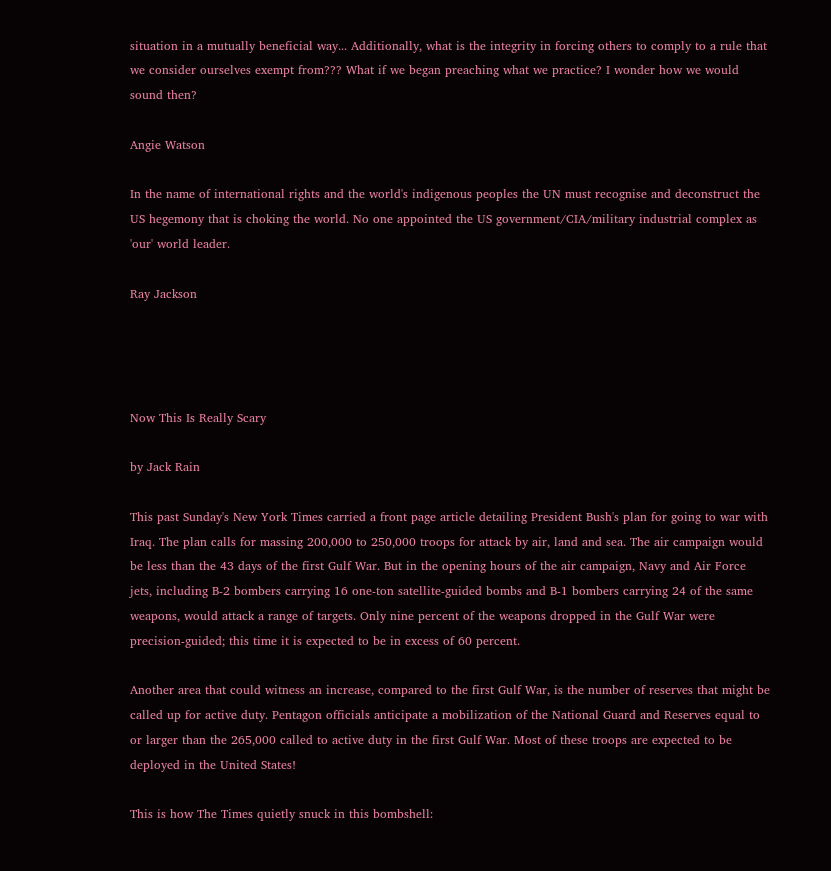situation in a mutually beneficial way... Additionally, what is the integrity in forcing others to comply to a rule that we consider ourselves exempt from??? What if we began preaching what we practice? I wonder how we would sound then?

Angie Watson

In the name of international rights and the world's indigenous peoples the UN must recognise and deconstruct the US hegemony that is choking the world. No one appointed the US government/CIA/military industrial complex as 'our' world leader.

Ray Jackson




Now This Is Really Scary

by Jack Rain

This past Sunday's New York Times carried a front page article detailing President Bush's plan for going to war with Iraq. The plan calls for massing 200,000 to 250,000 troops for attack by air, land and sea. The air campaign would be less than the 43 days of the first Gulf War. But in the opening hours of the air campaign, Navy and Air Force jets, including B-2 bombers carrying 16 one-ton satellite-guided bombs and B-1 bombers carrying 24 of the same weapons, would attack a range of targets. Only nine percent of the weapons dropped in the Gulf War were precision-guided; this time it is expected to be in excess of 60 percent.

Another area that could witness an increase, compared to the first Gulf War, is the number of reserves that might be called up for active duty. Pentagon officials anticipate a mobilization of the National Guard and Reserves equal to or larger than the 265,000 called to active duty in the first Gulf War. Most of these troops are expected to be deployed in the United States!

This is how The Times quietly snuck in this bombshell: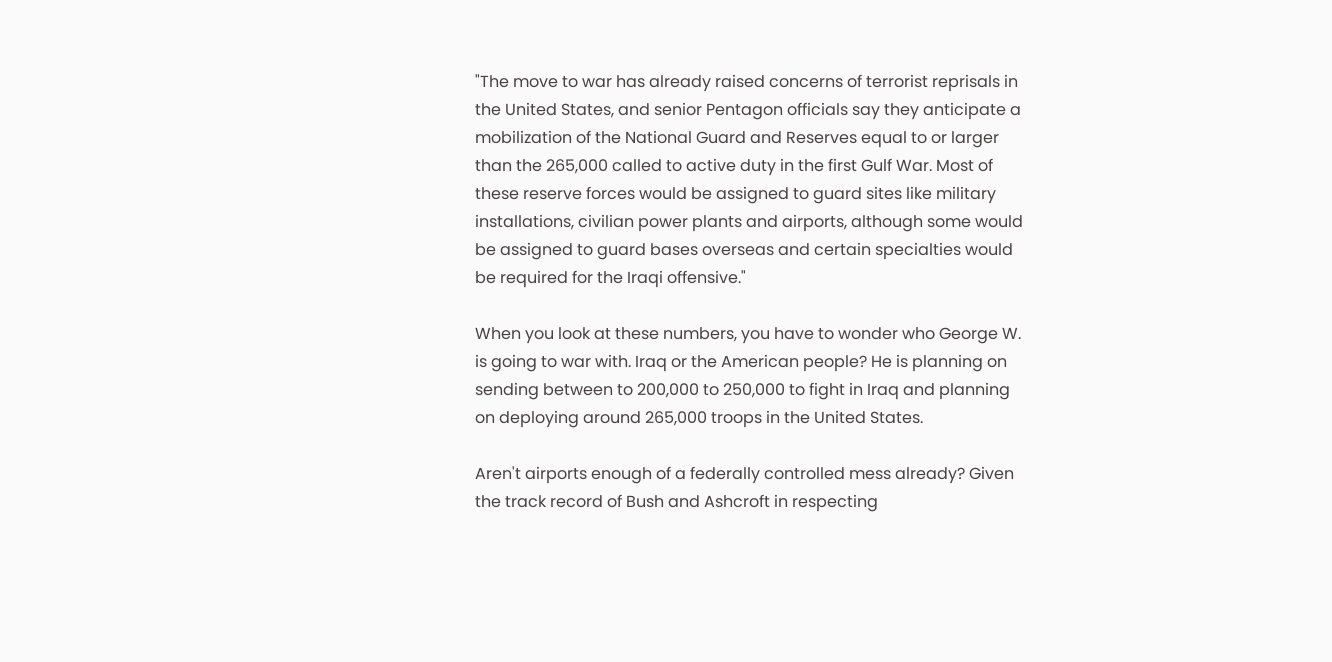"The move to war has already raised concerns of terrorist reprisals in the United States, and senior Pentagon officials say they anticipate a mobilization of the National Guard and Reserves equal to or larger than the 265,000 called to active duty in the first Gulf War. Most of these reserve forces would be assigned to guard sites like military installations, civilian power plants and airports, although some would be assigned to guard bases overseas and certain specialties would be required for the Iraqi offensive."

When you look at these numbers, you have to wonder who George W. is going to war with. Iraq or the American people? He is planning on sending between to 200,000 to 250,000 to fight in Iraq and planning on deploying around 265,000 troops in the United States.

Aren't airports enough of a federally controlled mess already? Given the track record of Bush and Ashcroft in respecting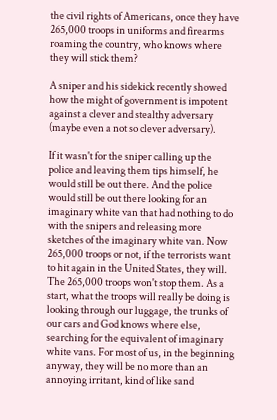the civil rights of Americans, once they have 265,000 troops in uniforms and firearms roaming the country, who knows where they will stick them?

A sniper and his sidekick recently showed how the might of government is impotent against a clever and stealthy adversary (maybe even a not so clever adversary).

If it wasn't for the sniper calling up the police and leaving them tips himself, he would still be out there. And the police would still be out there looking for an imaginary white van that had nothing to do with the snipers and releasing more sketches of the imaginary white van. Now 265,000 troops or not, if the terrorists want to hit again in the United States, they will. The 265,000 troops won't stop them. As a start, what the troops will really be doing is looking through our luggage, the trunks of our cars and God knows where else, searching for the equivalent of imaginary white vans. For most of us, in the beginning anyway, they will be no more than an annoying irritant, kind of like sand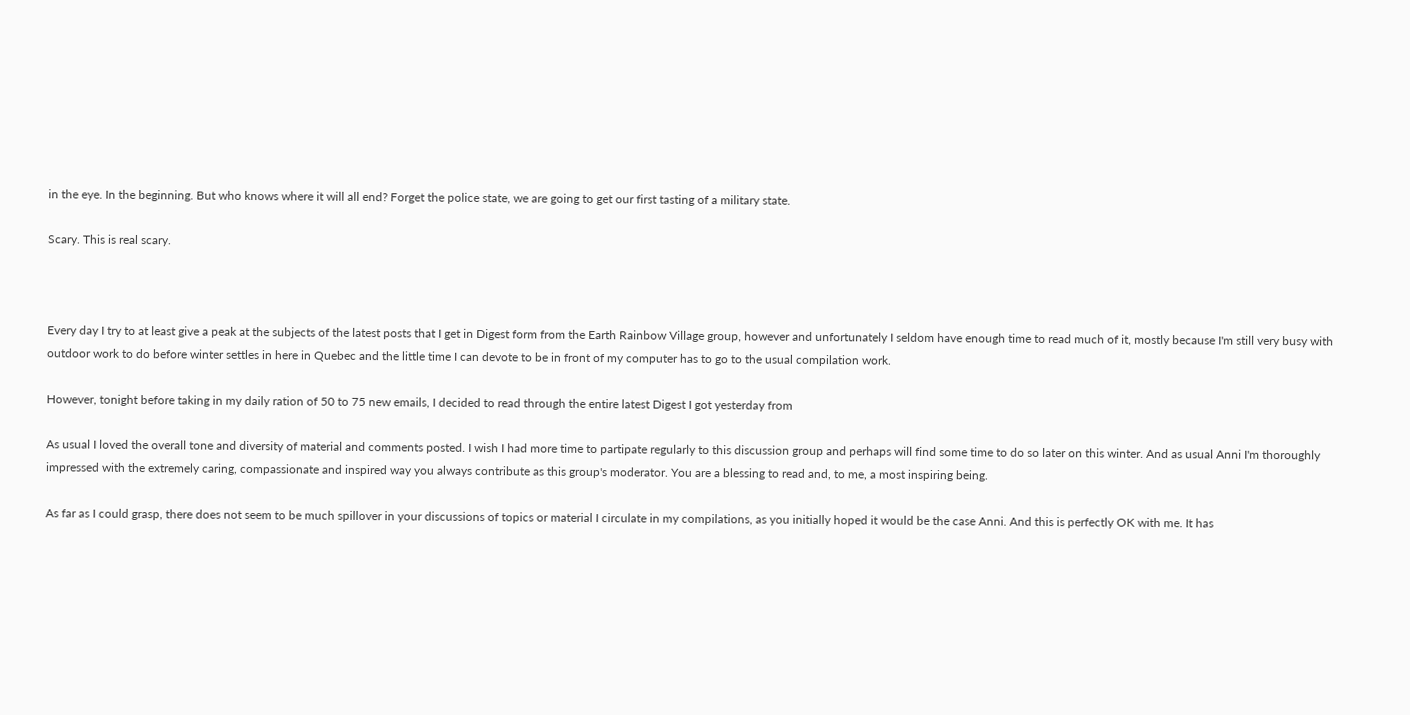in the eye. In the beginning. But who knows where it will all end? Forget the police state, we are going to get our first tasting of a military state.

Scary. This is real scary.



Every day I try to at least give a peak at the subjects of the latest posts that I get in Digest form from the Earth Rainbow Village group, however and unfortunately I seldom have enough time to read much of it, mostly because I'm still very busy with outdoor work to do before winter settles in here in Quebec and the little time I can devote to be in front of my computer has to go to the usual compilation work.

However, tonight before taking in my daily ration of 50 to 75 new emails, I decided to read through the entire latest Digest I got yesterday from

As usual I loved the overall tone and diversity of material and comments posted. I wish I had more time to partipate regularly to this discussion group and perhaps will find some time to do so later on this winter. And as usual Anni I'm thoroughly impressed with the extremely caring, compassionate and inspired way you always contribute as this group's moderator. You are a blessing to read and, to me, a most inspiring being.

As far as I could grasp, there does not seem to be much spillover in your discussions of topics or material I circulate in my compilations, as you initially hoped it would be the case Anni. And this is perfectly OK with me. It has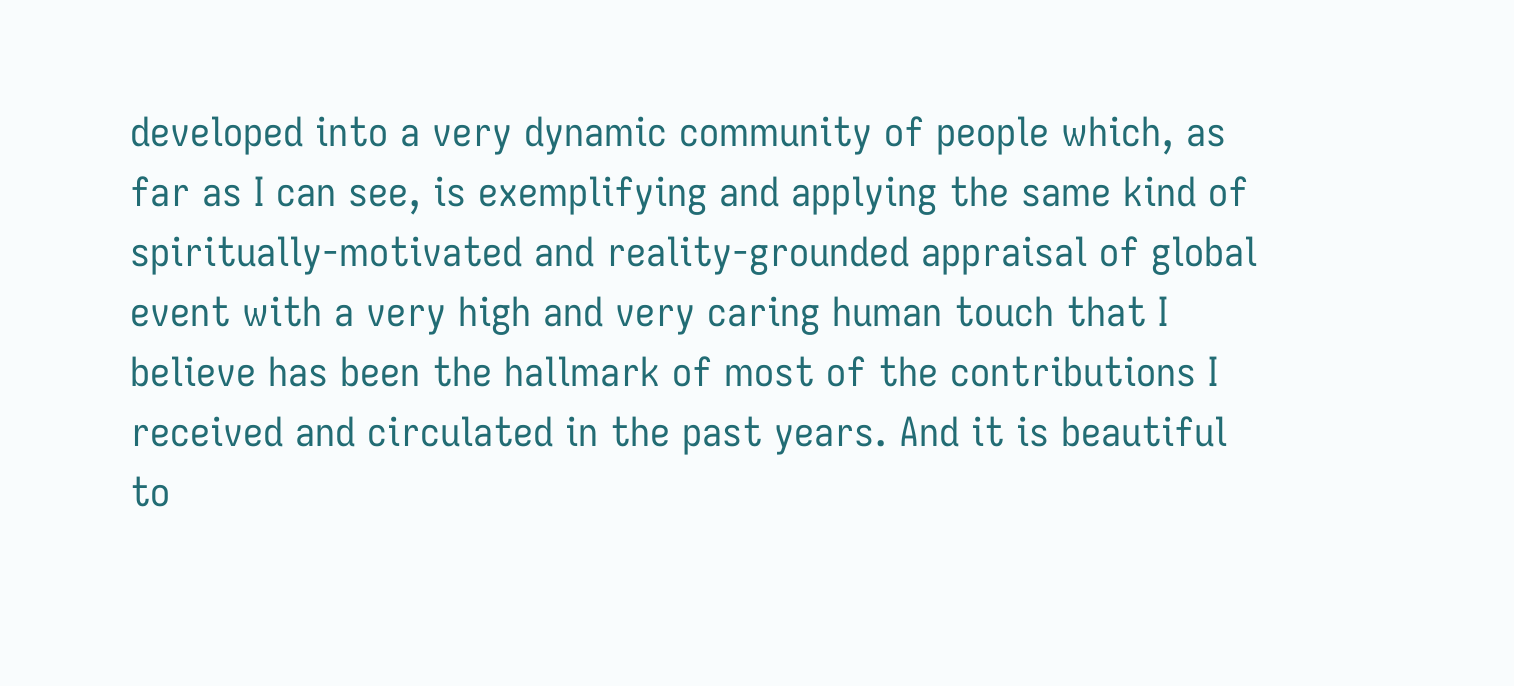developed into a very dynamic community of people which, as far as I can see, is exemplifying and applying the same kind of spiritually-motivated and reality-grounded appraisal of global event with a very high and very caring human touch that I believe has been the hallmark of most of the contributions I received and circulated in the past years. And it is beautiful to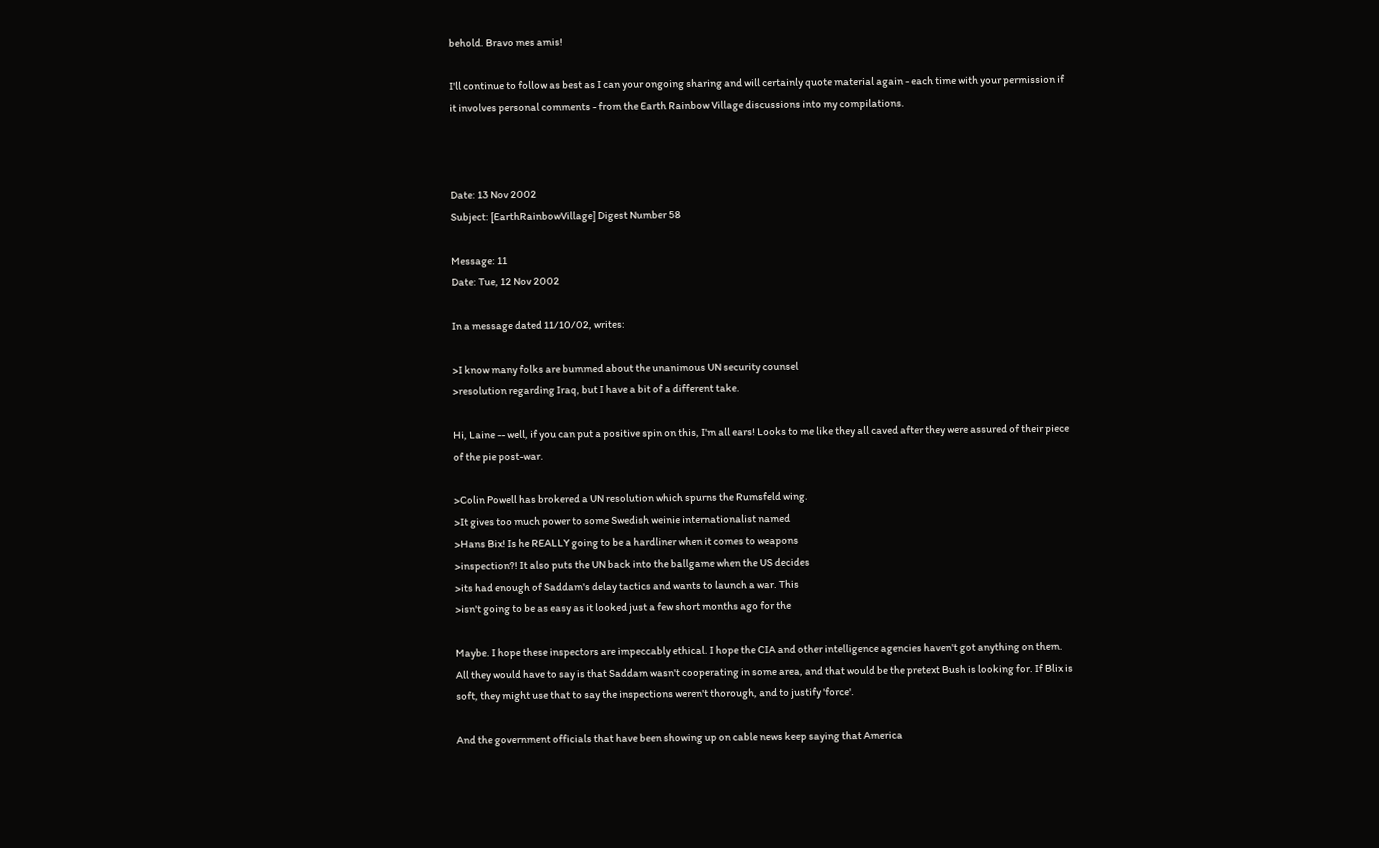behold. Bravo mes amis!

I'll continue to follow as best as I can your ongoing sharing and will certainly quote material again - each time with your permission if it involves personal comments - from the Earth Rainbow Village discussions into my compilations.



Date: 13 Nov 2002
Subject: [EarthRainbowVillage] Digest Number 58

Message: 11
Date: Tue, 12 Nov 2002

In a message dated 11/10/02, writes:

>I know many folks are bummed about the unanimous UN security counsel
>resolution regarding Iraq, but I have a bit of a different take.

Hi, Laine -- well, if you can put a positive spin on this, I'm all ears! Looks to me like they all caved after they were assured of their piece of the pie post-war.

>Colin Powell has brokered a UN resolution which spurns the Rumsfeld wing.
>It gives too much power to some Swedish weinie internationalist named
>Hans Bix! Is he REALLY going to be a hardliner when it comes to weapons
>inspection?! It also puts the UN back into the ballgame when the US decides
>its had enough of Saddam's delay tactics and wants to launch a war. This
>isn't going to be as easy as it looked just a few short months ago for the

Maybe. I hope these inspectors are impeccably ethical. I hope the CIA and other intelligence agencies haven't got anything on them. All they would have to say is that Saddam wasn't cooperating in some area, and that would be the pretext Bush is looking for. If Blix is soft, they might use that to say the inspections weren't thorough, and to justify 'force'.

And the government officials that have been showing up on cable news keep saying that America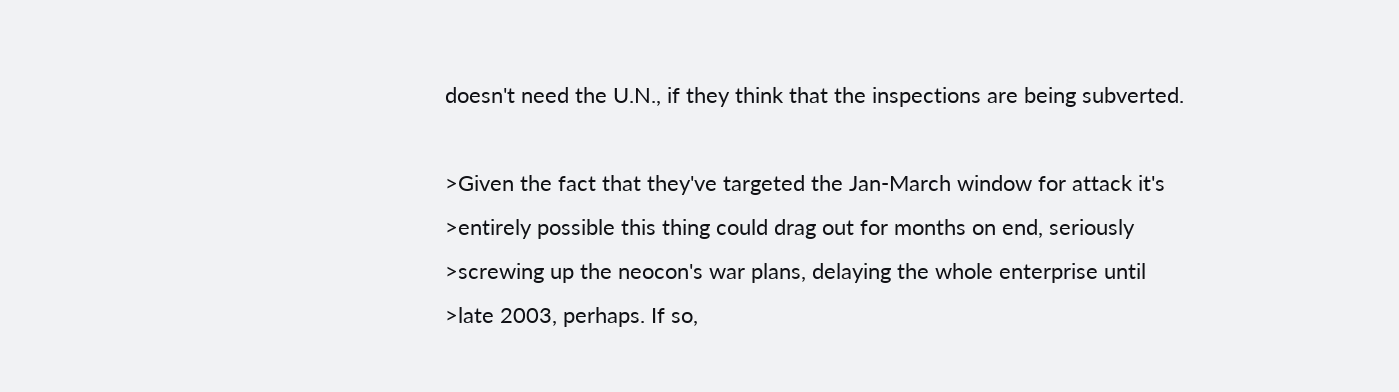doesn't need the U.N., if they think that the inspections are being subverted.

>Given the fact that they've targeted the Jan-March window for attack it's
>entirely possible this thing could drag out for months on end, seriously
>screwing up the neocon's war plans, delaying the whole enterprise until
>late 2003, perhaps. If so,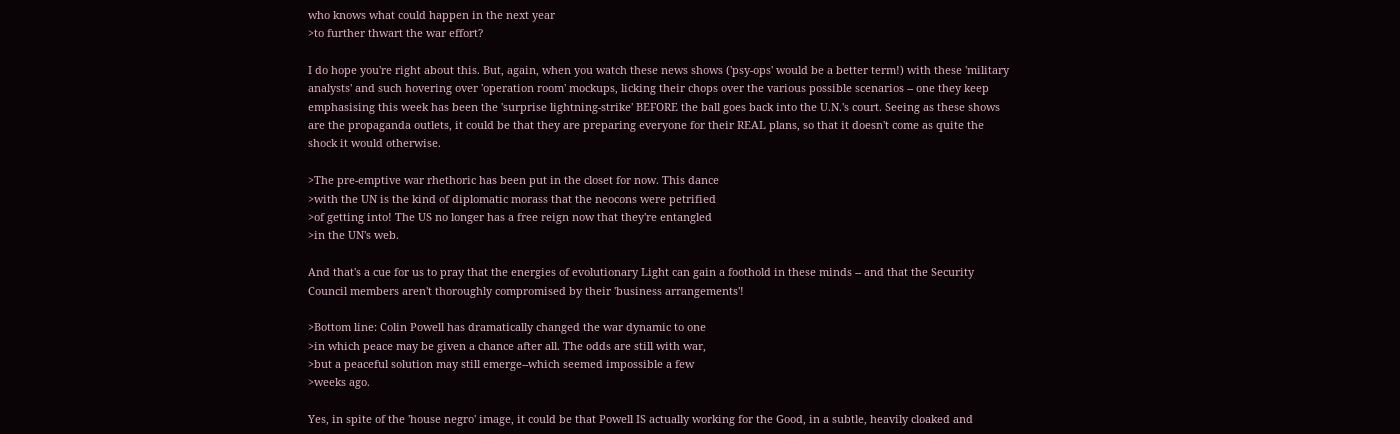who knows what could happen in the next year
>to further thwart the war effort?

I do hope you're right about this. But, again, when you watch these news shows ('psy-ops' would be a better term!) with these 'military analysts' and such hovering over 'operation room' mockups, licking their chops over the various possible scenarios -- one they keep emphasising this week has been the 'surprise lightning-strike' BEFORE the ball goes back into the U.N.'s court. Seeing as these shows are the propaganda outlets, it could be that they are preparing everyone for their REAL plans, so that it doesn't come as quite the shock it would otherwise.

>The pre-emptive war rhethoric has been put in the closet for now. This dance
>with the UN is the kind of diplomatic morass that the neocons were petrified
>of getting into! The US no longer has a free reign now that they're entangled
>in the UN's web.

And that's a cue for us to pray that the energies of evolutionary Light can gain a foothold in these minds -- and that the Security Council members aren't thoroughly compromised by their 'business arrangements'!

>Bottom line: Colin Powell has dramatically changed the war dynamic to one
>in which peace may be given a chance after all. The odds are still with war,
>but a peaceful solution may still emerge--which seemed impossible a few
>weeks ago.

Yes, in spite of the 'house negro' image, it could be that Powell IS actually working for the Good, in a subtle, heavily cloaked and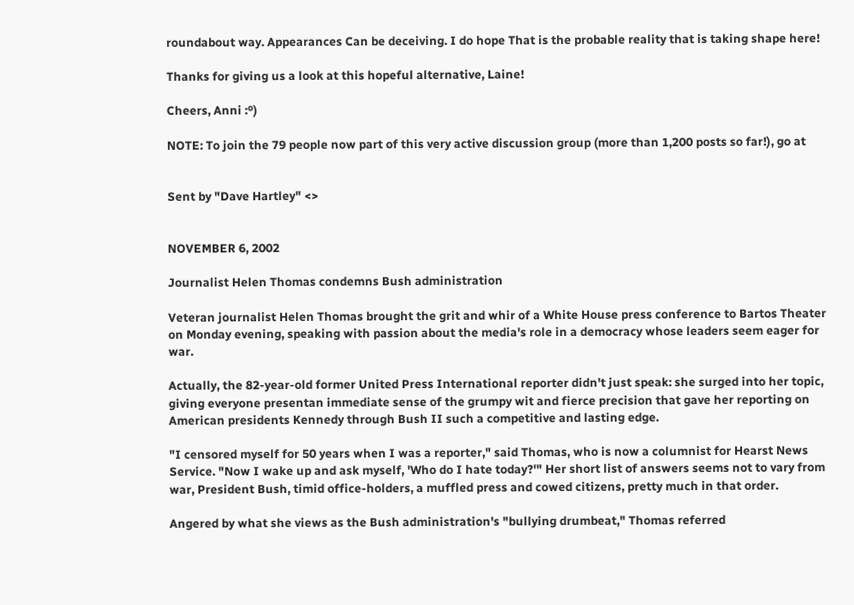roundabout way. Appearances Can be deceiving. I do hope That is the probable reality that is taking shape here!

Thanks for giving us a look at this hopeful alternative, Laine!

Cheers, Anni :º)

NOTE: To join the 79 people now part of this very active discussion group (more than 1,200 posts so far!), go at


Sent by "Dave Hartley" <>


NOVEMBER 6, 2002

Journalist Helen Thomas condemns Bush administration

Veteran journalist Helen Thomas brought the grit and whir of a White House press conference to Bartos Theater on Monday evening, speaking with passion about the media's role in a democracy whose leaders seem eager for war.

Actually, the 82-year-old former United Press International reporter didn't just speak: she surged into her topic, giving everyone presentan immediate sense of the grumpy wit and fierce precision that gave her reporting on American presidents Kennedy through Bush II such a competitive and lasting edge.

"I censored myself for 50 years when I was a reporter," said Thomas, who is now a columnist for Hearst News Service. "Now I wake up and ask myself, 'Who do I hate today?'" Her short list of answers seems not to vary from war, President Bush, timid office-holders, a muffled press and cowed citizens, pretty much in that order.

Angered by what she views as the Bush administration's "bullying drumbeat," Thomas referred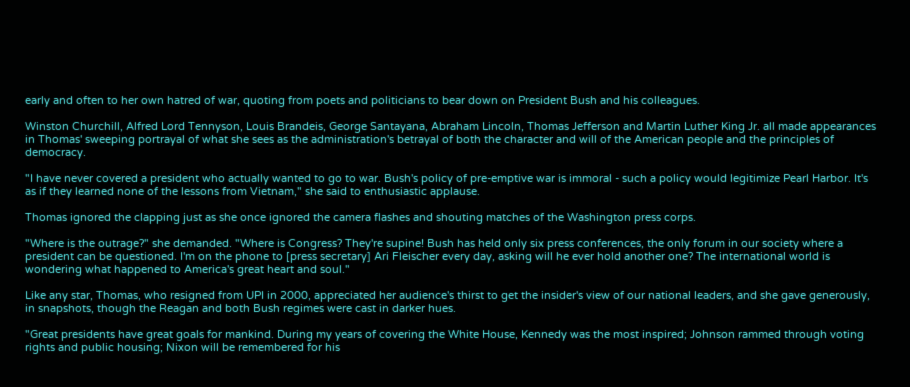early and often to her own hatred of war, quoting from poets and politicians to bear down on President Bush and his colleagues.

Winston Churchill, Alfred Lord Tennyson, Louis Brandeis, George Santayana, Abraham Lincoln, Thomas Jefferson and Martin Luther King Jr. all made appearances in Thomas' sweeping portrayal of what she sees as the administration's betrayal of both the character and will of the American people and the principles of democracy.

"I have never covered a president who actually wanted to go to war. Bush's policy of pre-emptive war is immoral - such a policy would legitimize Pearl Harbor. It's as if they learned none of the lessons from Vietnam," she said to enthusiastic applause.

Thomas ignored the clapping just as she once ignored the camera flashes and shouting matches of the Washington press corps.

"Where is the outrage?" she demanded. "Where is Congress? They're supine! Bush has held only six press conferences, the only forum in our society where a president can be questioned. I'm on the phone to [press secretary] Ari Fleischer every day, asking will he ever hold another one? The international world is wondering what happened to America's great heart and soul."

Like any star, Thomas, who resigned from UPI in 2000, appreciated her audience's thirst to get the insider's view of our national leaders, and she gave generously, in snapshots, though the Reagan and both Bush regimes were cast in darker hues.

"Great presidents have great goals for mankind. During my years of covering the White House, Kennedy was the most inspired; Johnson rammed through voting rights and public housing; Nixon will be remembered for his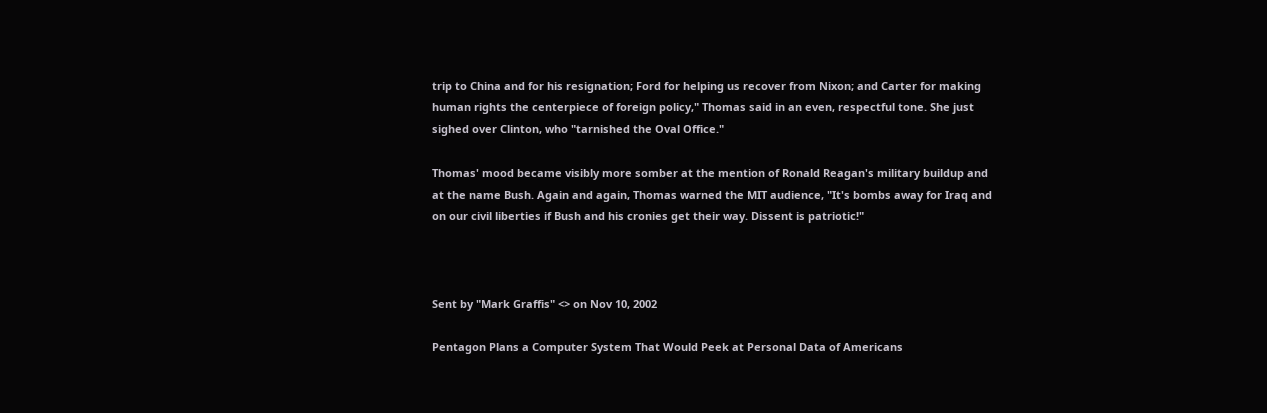trip to China and for his resignation; Ford for helping us recover from Nixon; and Carter for making human rights the centerpiece of foreign policy," Thomas said in an even, respectful tone. She just sighed over Clinton, who "tarnished the Oval Office."

Thomas' mood became visibly more somber at the mention of Ronald Reagan's military buildup and at the name Bush. Again and again, Thomas warned the MIT audience, "It's bombs away for Iraq and on our civil liberties if Bush and his cronies get their way. Dissent is patriotic!"



Sent by "Mark Graffis" <> on Nov 10, 2002

Pentagon Plans a Computer System That Would Peek at Personal Data of Americans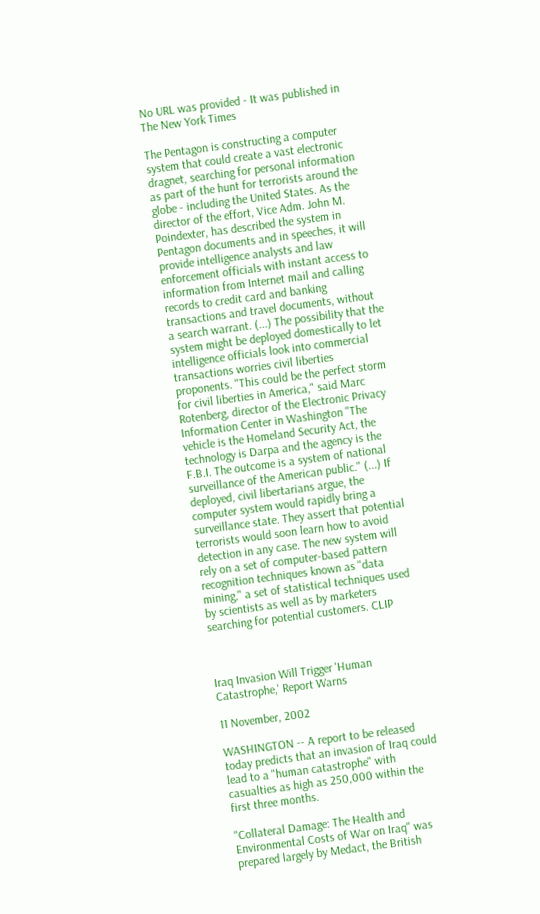No URL was provided - It was published in The New York Times

The Pentagon is constructing a computer system that could create a vast electronic dragnet, searching for personal information as part of the hunt for terrorists around the globe - including the United States. As the director of the effort, Vice Adm. John M. Poindexter, has described the system in Pentagon documents and in speeches, it will provide intelligence analysts and law enforcement officials with instant access to information from Internet mail and calling records to credit card and banking transactions and travel documents, without a search warrant. (...) The possibility that the system might be deployed domestically to let intelligence officials look into commercial transactions worries civil liberties proponents. "This could be the perfect storm for civil liberties in America," said Marc Rotenberg, director of the Electronic Privacy Information Center in Washington "The vehicle is the Homeland Security Act, the technology is Darpa and the agency is the F.B.I. The outcome is a system of national surveillance of the American public." (...) If deployed, civil libertarians argue, the computer system would rapidly bring a surveillance state. They assert that potential terrorists would soon learn how to avoid detection in any case. The new system will rely on a set of computer-based pattern recognition techniques known as "data mining," a set of statistical techniques used by scientists as well as by marketers searching for potential customers. CLIP



Iraq Invasion Will Trigger 'Human Catastrophe,' Report Warns

11 November, 2002

WASHINGTON -- A report to be released today predicts that an invasion of Iraq could lead to a "human catastrophe" with casualties as high as 250,000 within the first three months.

"Collateral Damage: The Health and Environmental Costs of War on Iraq" was prepared largely by Medact, the British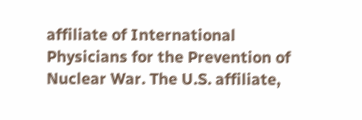affiliate of International Physicians for the Prevention of Nuclear War. The U.S. affiliate,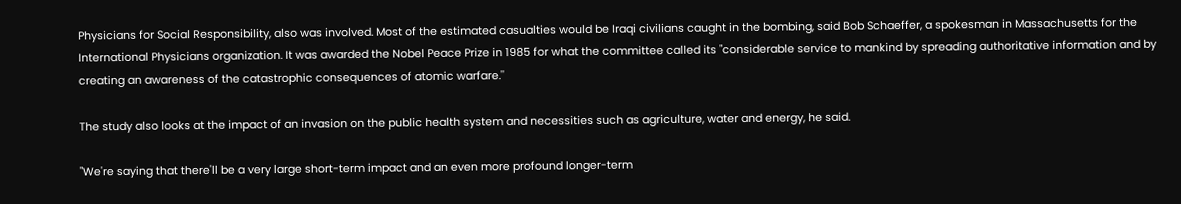Physicians for Social Responsibility, also was involved. Most of the estimated casualties would be Iraqi civilians caught in the bombing, said Bob Schaeffer, a spokesman in Massachusetts for the International Physicians organization. It was awarded the Nobel Peace Prize in 1985 for what the committee called its "considerable service to mankind by spreading authoritative information and by creating an awareness of the catastrophic consequences of atomic warfare.''

The study also looks at the impact of an invasion on the public health system and necessities such as agriculture, water and energy, he said.

"We're saying that there'll be a very large short-term impact and an even more profound longer-term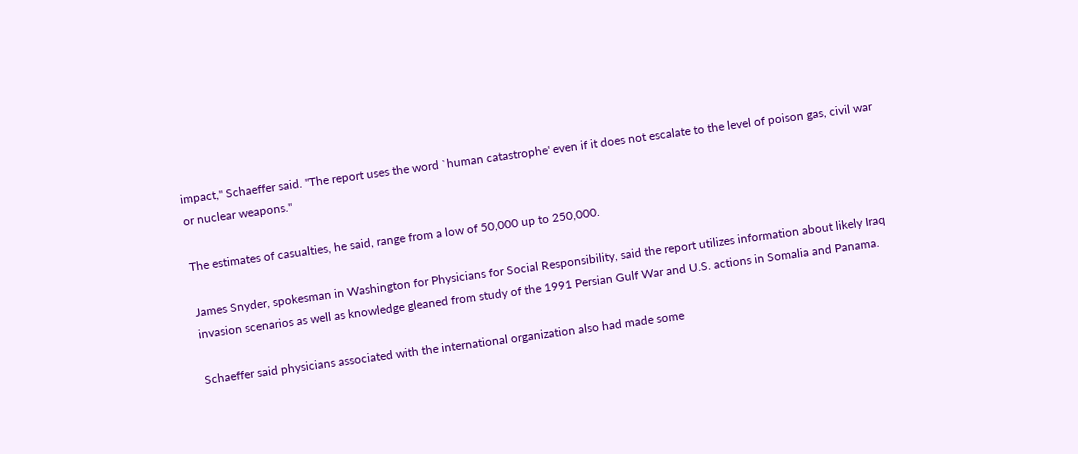impact," Schaeffer said. "The report uses the word `human catastrophe' even if it does not escalate to the level of poison gas, civil war or nuclear weapons.''

The estimates of casualties, he said, range from a low of 50,000 up to 250,000.

James Snyder, spokesman in Washington for Physicians for Social Responsibility, said the report utilizes information about likely Iraq invasion scenarios as well as knowledge gleaned from study of the 1991 Persian Gulf War and U.S. actions in Somalia and Panama.

Schaeffer said physicians associated with the international organization also had made some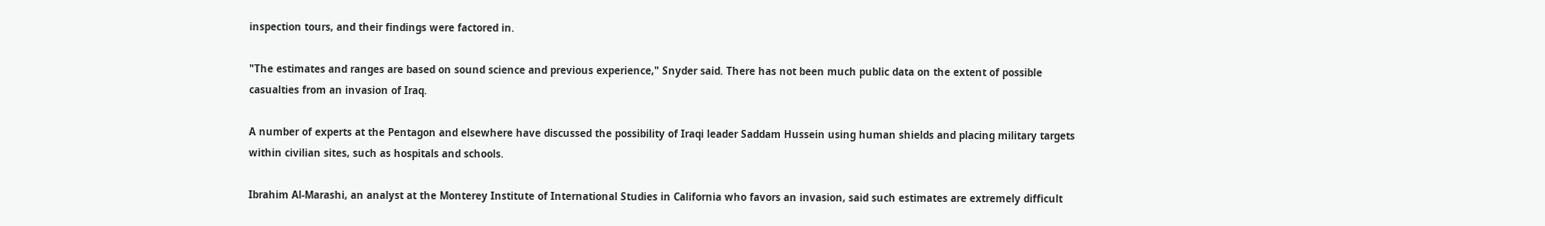inspection tours, and their findings were factored in.

"The estimates and ranges are based on sound science and previous experience," Snyder said. There has not been much public data on the extent of possible casualties from an invasion of Iraq.

A number of experts at the Pentagon and elsewhere have discussed the possibility of Iraqi leader Saddam Hussein using human shields and placing military targets within civilian sites, such as hospitals and schools.

Ibrahim Al-Marashi, an analyst at the Monterey Institute of International Studies in California who favors an invasion, said such estimates are extremely difficult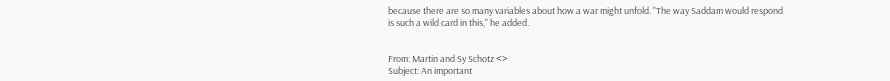because there are so many variables about how a war might unfold. "The way Saddam would respond is such a wild card in this," he added.


From: Martin and Sy Schotz <>
Subject: An important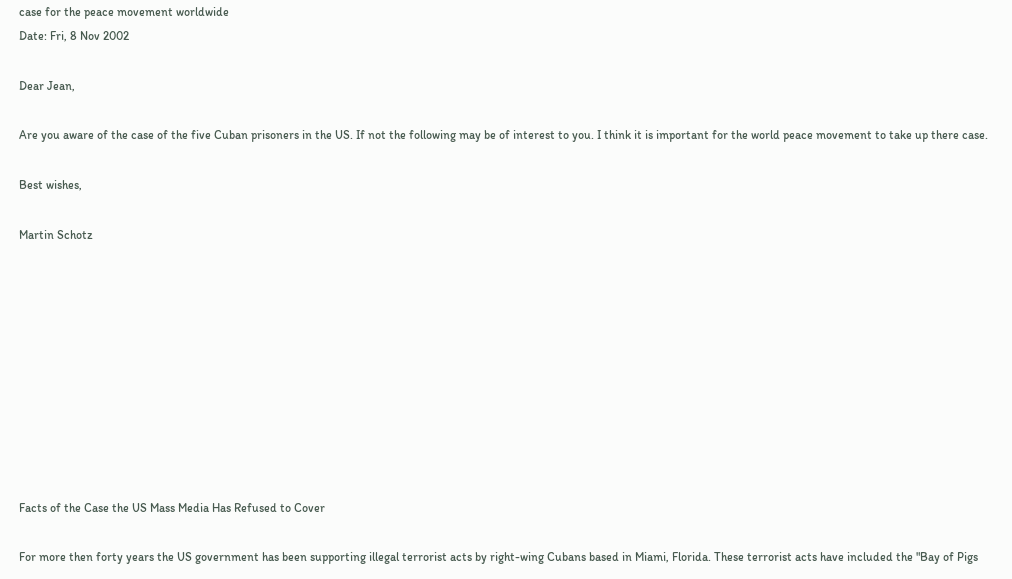case for the peace movement worldwide
Date: Fri, 8 Nov 2002

Dear Jean,

Are you aware of the case of the five Cuban prisoners in the US. If not the following may be of interest to you. I think it is important for the world peace movement to take up there case.

Best wishes,

Martin Schotz










Facts of the Case the US Mass Media Has Refused to Cover

For more then forty years the US government has been supporting illegal terrorist acts by right-wing Cubans based in Miami, Florida. These terrorist acts have included the "Bay of Pigs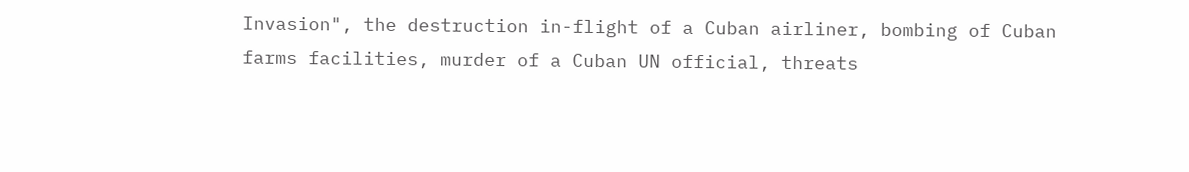Invasion", the destruction in-flight of a Cuban airliner, bombing of Cuban farms facilities, murder of a Cuban UN official, threats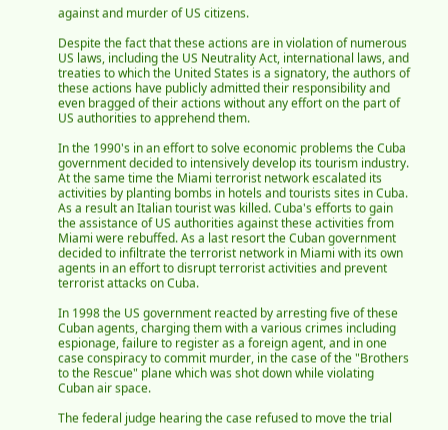against and murder of US citizens.

Despite the fact that these actions are in violation of numerous US laws, including the US Neutrality Act, international laws, and treaties to which the United States is a signatory, the authors of these actions have publicly admitted their responsibility and even bragged of their actions without any effort on the part of US authorities to apprehend them.

In the 1990's in an effort to solve economic problems the Cuba government decided to intensively develop its tourism industry. At the same time the Miami terrorist network escalated its activities by planting bombs in hotels and tourists sites in Cuba. As a result an Italian tourist was killed. Cuba's efforts to gain the assistance of US authorities against these activities from Miami were rebuffed. As a last resort the Cuban government decided to infiltrate the terrorist network in Miami with its own agents in an effort to disrupt terrorist activities and prevent terrorist attacks on Cuba.

In 1998 the US government reacted by arresting five of these Cuban agents, charging them with a various crimes including espionage, failure to register as a foreign agent, and in one case conspiracy to commit murder, in the case of the "Brothers to the Rescue" plane which was shot down while violating Cuban air space.

The federal judge hearing the case refused to move the trial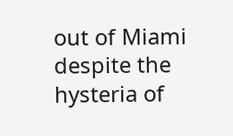out of Miami despite the hysteria of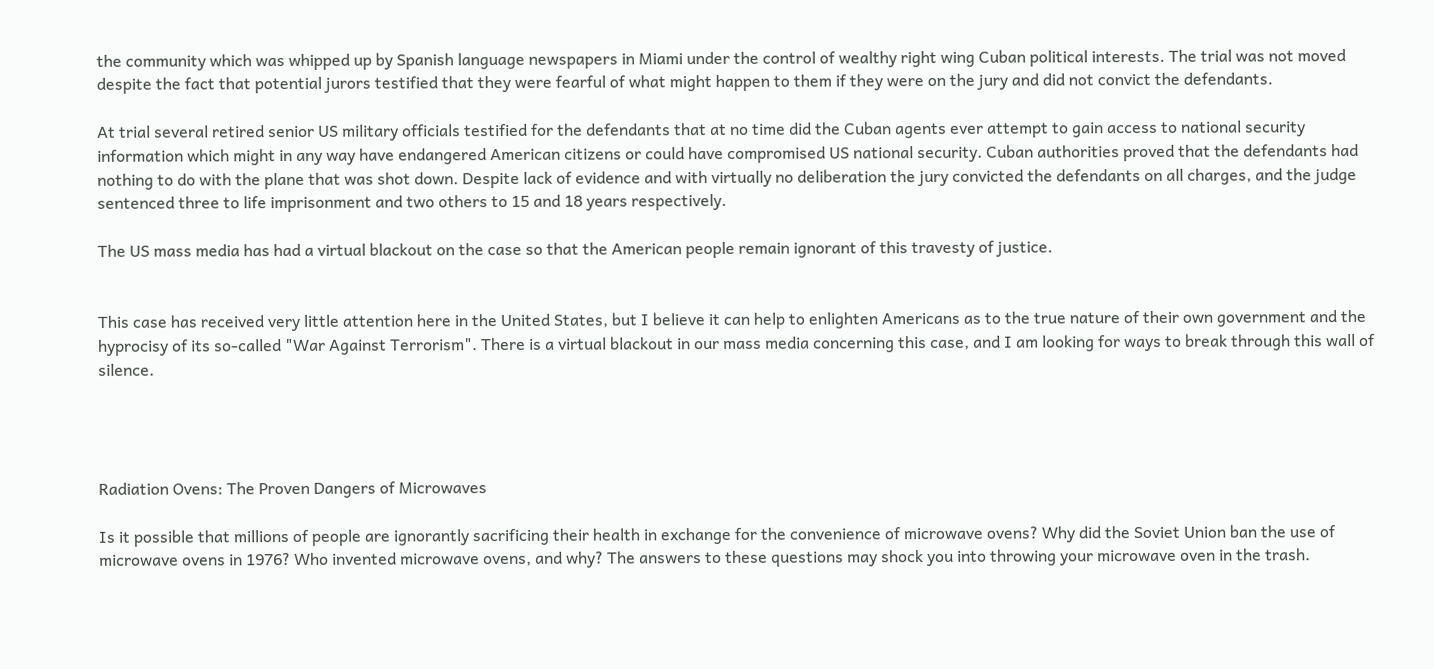the community which was whipped up by Spanish language newspapers in Miami under the control of wealthy right wing Cuban political interests. The trial was not moved despite the fact that potential jurors testified that they were fearful of what might happen to them if they were on the jury and did not convict the defendants.

At trial several retired senior US military officials testified for the defendants that at no time did the Cuban agents ever attempt to gain access to national security information which might in any way have endangered American citizens or could have compromised US national security. Cuban authorities proved that the defendants had nothing to do with the plane that was shot down. Despite lack of evidence and with virtually no deliberation the jury convicted the defendants on all charges, and the judge sentenced three to life imprisonment and two others to 15 and 18 years respectively.

The US mass media has had a virtual blackout on the case so that the American people remain ignorant of this travesty of justice.


This case has received very little attention here in the United States, but I believe it can help to enlighten Americans as to the true nature of their own government and the hyprocisy of its so-called "War Against Terrorism". There is a virtual blackout in our mass media concerning this case, and I am looking for ways to break through this wall of silence.




Radiation Ovens: The Proven Dangers of Microwaves

Is it possible that millions of people are ignorantly sacrificing their health in exchange for the convenience of microwave ovens? Why did the Soviet Union ban the use of microwave ovens in 1976? Who invented microwave ovens, and why? The answers to these questions may shock you into throwing your microwave oven in the trash.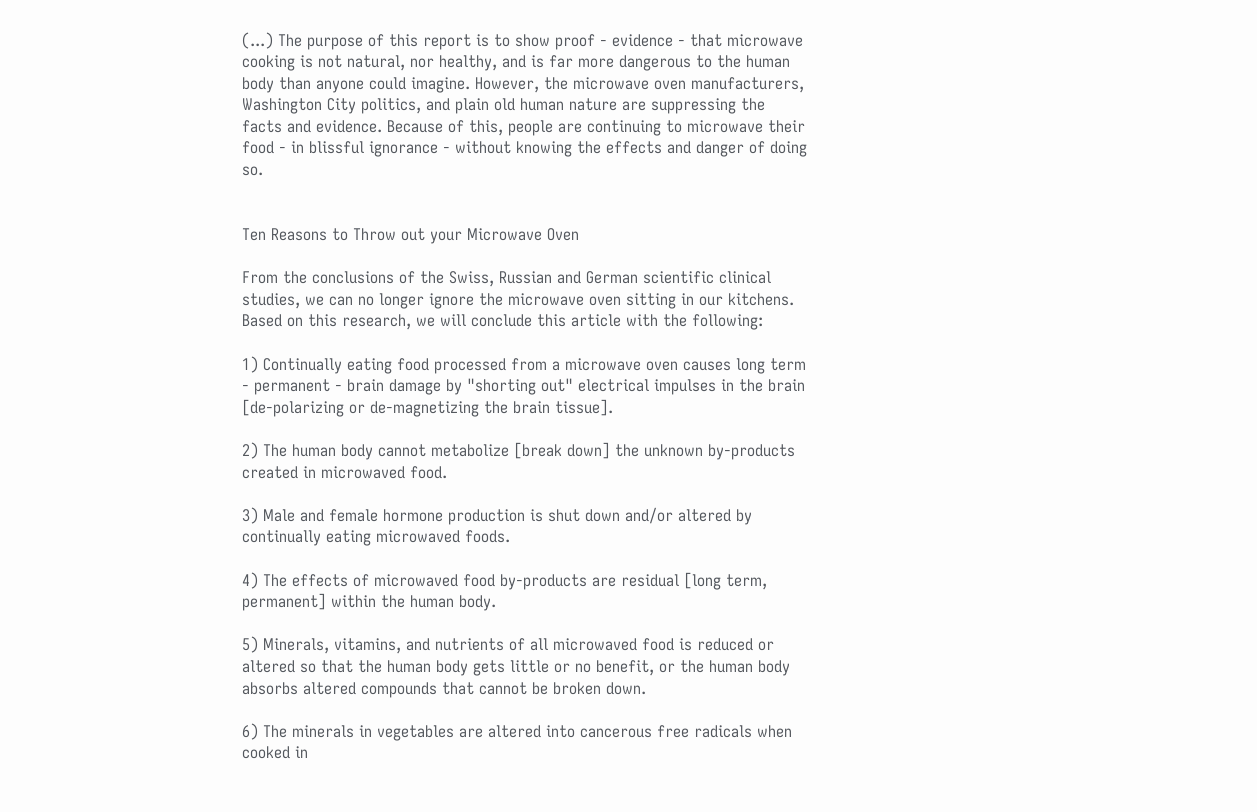(...) The purpose of this report is to show proof - evidence - that microwave cooking is not natural, nor healthy, and is far more dangerous to the human body than anyone could imagine. However, the microwave oven manufacturers, Washington City politics, and plain old human nature are suppressing the facts and evidence. Because of this, people are continuing to microwave their food - in blissful ignorance - without knowing the effects and danger of doing so.


Ten Reasons to Throw out your Microwave Oven

From the conclusions of the Swiss, Russian and German scientific clinical studies, we can no longer ignore the microwave oven sitting in our kitchens. Based on this research, we will conclude this article with the following:

1) Continually eating food processed from a microwave oven causes long term - permanent - brain damage by "shorting out" electrical impulses in the brain [de-polarizing or de-magnetizing the brain tissue].

2) The human body cannot metabolize [break down] the unknown by-products created in microwaved food.

3) Male and female hormone production is shut down and/or altered by continually eating microwaved foods.

4) The effects of microwaved food by-products are residual [long term, permanent] within the human body.

5) Minerals, vitamins, and nutrients of all microwaved food is reduced or altered so that the human body gets little or no benefit, or the human body absorbs altered compounds that cannot be broken down.

6) The minerals in vegetables are altered into cancerous free radicals when cooked in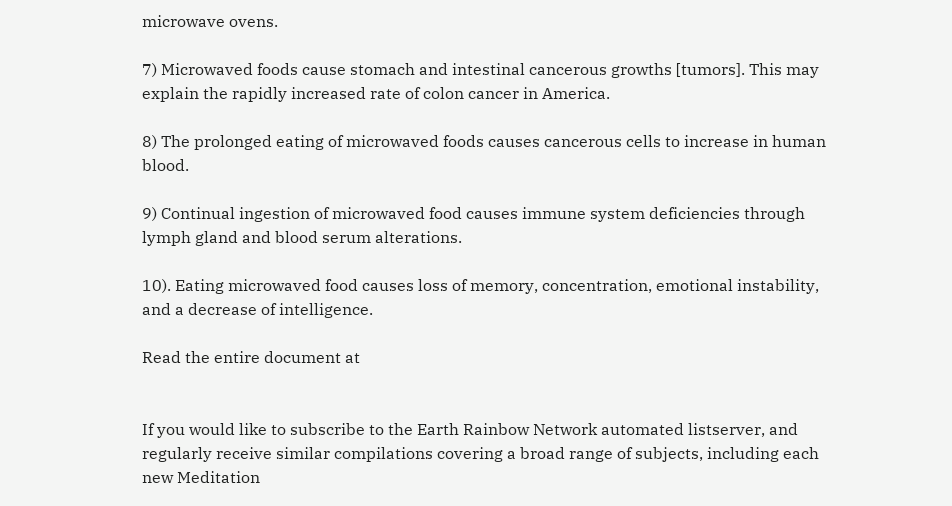microwave ovens.

7) Microwaved foods cause stomach and intestinal cancerous growths [tumors]. This may explain the rapidly increased rate of colon cancer in America.

8) The prolonged eating of microwaved foods causes cancerous cells to increase in human blood.

9) Continual ingestion of microwaved food causes immune system deficiencies through lymph gland and blood serum alterations.

10). Eating microwaved food causes loss of memory, concentration, emotional instability, and a decrease of intelligence.

Read the entire document at


If you would like to subscribe to the Earth Rainbow Network automated listserver, and regularly receive similar compilations covering a broad range of subjects, including each new Meditation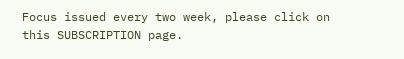Focus issued every two week, please click on this SUBSCRIPTION page.